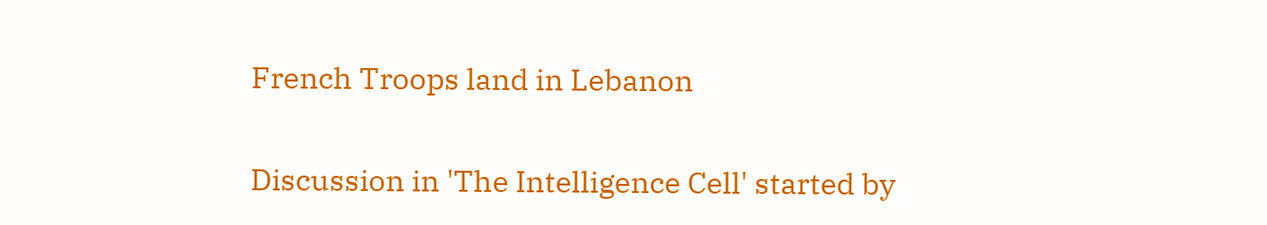French Troops land in Lebanon

Discussion in 'The Intelligence Cell' started by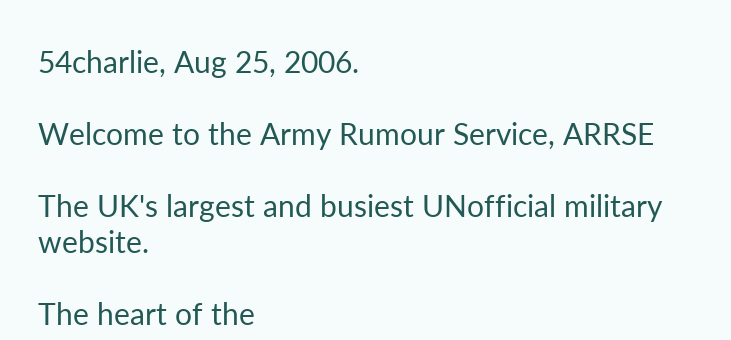54charlie, Aug 25, 2006.

Welcome to the Army Rumour Service, ARRSE

The UK's largest and busiest UNofficial military website.

The heart of the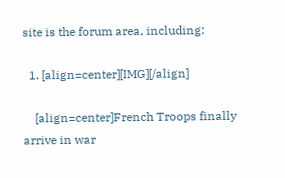site is the forum area, including:

  1. [align=center][IMG][/align]

    [align=center]French Troops finally arrive in war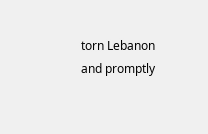torn Lebanon and promptly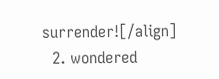surrender![/align]
  2. wondered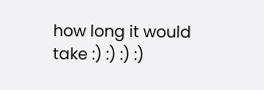how long it would take :) :) :) :)